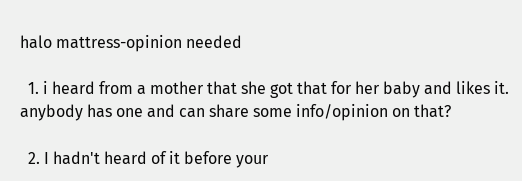halo mattress-opinion needed

  1. i heard from a mother that she got that for her baby and likes it. anybody has one and can share some info/opinion on that?

  2. I hadn't heard of it before your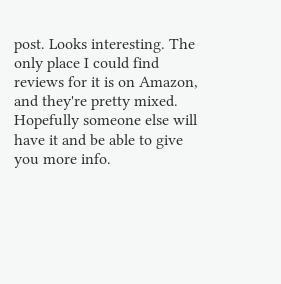post. Looks interesting. The only place I could find reviews for it is on Amazon, and they're pretty mixed. Hopefully someone else will have it and be able to give you more info.